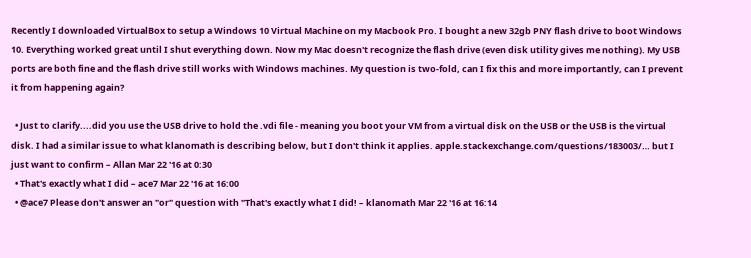Recently I downloaded VirtualBox to setup a Windows 10 Virtual Machine on my Macbook Pro. I bought a new 32gb PNY flash drive to boot Windows 10. Everything worked great until I shut everything down. Now my Mac doesn't recognize the flash drive (even disk utility gives me nothing). My USB ports are both fine and the flash drive still works with Windows machines. My question is two-fold, can I fix this and more importantly, can I prevent it from happening again?

  • Just to clarify....did you use the USB drive to hold the .vdi file - meaning you boot your VM from a virtual disk on the USB or the USB is the virtual disk. I had a similar issue to what klanomath is describing below, but I don't think it applies. apple.stackexchange.com/questions/183003/… but I just want to confirm – Allan Mar 22 '16 at 0:30
  • That's exactly what I did – ace7 Mar 22 '16 at 16:00
  • @ace7 Please don't answer an "or" question with "That's exactly what I did! – klanomath Mar 22 '16 at 16:14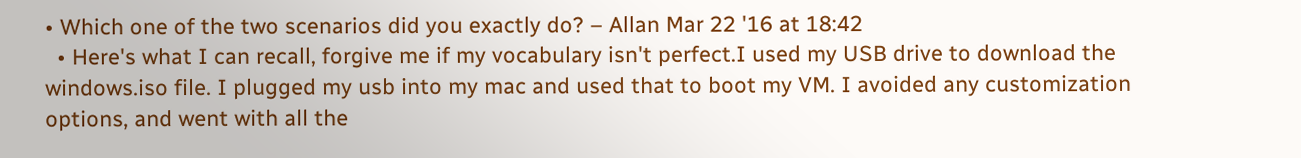• Which one of the two scenarios did you exactly do? – Allan Mar 22 '16 at 18:42
  • Here's what I can recall, forgive me if my vocabulary isn't perfect.I used my USB drive to download the windows.iso file. I plugged my usb into my mac and used that to boot my VM. I avoided any customization options, and went with all the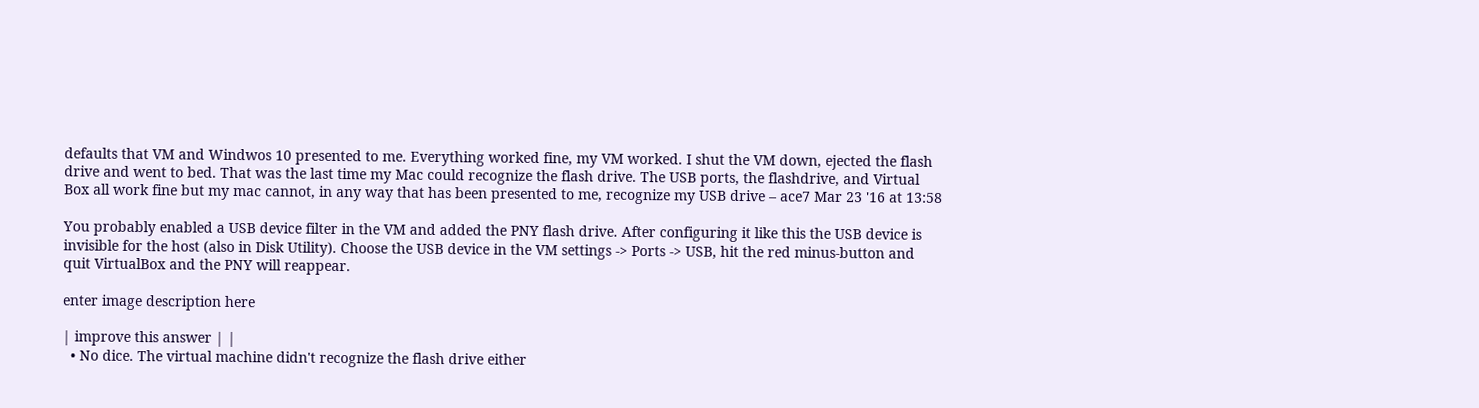defaults that VM and Windwos 10 presented to me. Everything worked fine, my VM worked. I shut the VM down, ejected the flash drive and went to bed. That was the last time my Mac could recognize the flash drive. The USB ports, the flashdrive, and Virtual Box all work fine but my mac cannot, in any way that has been presented to me, recognize my USB drive – ace7 Mar 23 '16 at 13:58

You probably enabled a USB device filter in the VM and added the PNY flash drive. After configuring it like this the USB device is invisible for the host (also in Disk Utility). Choose the USB device in the VM settings -> Ports -> USB, hit the red minus-button and quit VirtualBox and the PNY will reappear.

enter image description here

| improve this answer | |
  • No dice. The virtual machine didn't recognize the flash drive either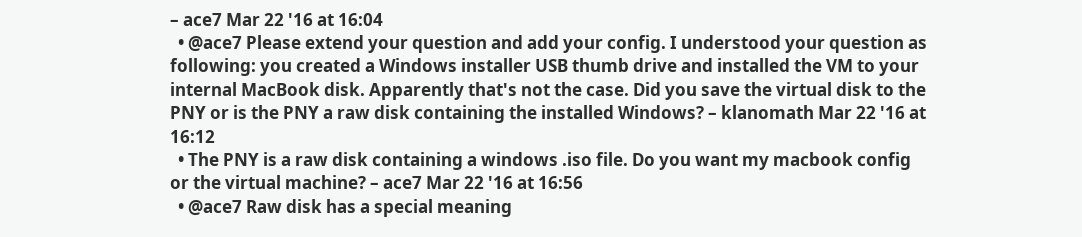– ace7 Mar 22 '16 at 16:04
  • @ace7 Please extend your question and add your config. I understood your question as following: you created a Windows installer USB thumb drive and installed the VM to your internal MacBook disk. Apparently that's not the case. Did you save the virtual disk to the PNY or is the PNY a raw disk containing the installed Windows? – klanomath Mar 22 '16 at 16:12
  • The PNY is a raw disk containing a windows .iso file. Do you want my macbook config or the virtual machine? – ace7 Mar 22 '16 at 16:56
  • @ace7 Raw disk has a special meaning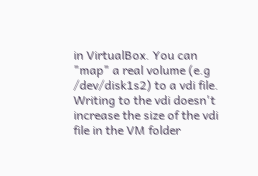in VirtualBox. You can "map" a real volume (e.g /dev/disk1s2) to a vdi file. Writing to the vdi doesn't increase the size of the vdi file in the VM folder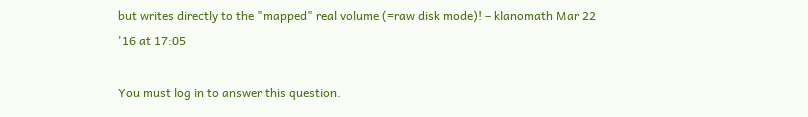but writes directly to the "mapped" real volume (=raw disk mode)! – klanomath Mar 22 '16 at 17:05

You must log in to answer this question.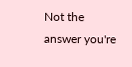Not the answer you're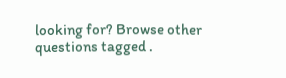looking for? Browse other questions tagged .